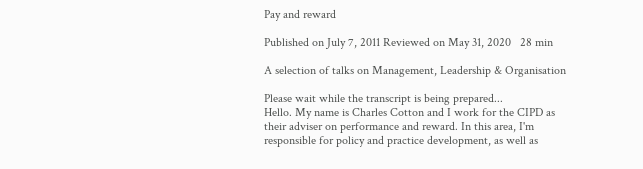Pay and reward

Published on July 7, 2011 Reviewed on May 31, 2020   28 min

A selection of talks on Management, Leadership & Organisation

Please wait while the transcript is being prepared...
Hello. My name is Charles Cotton and I work for the CIPD as their adviser on performance and reward. In this area, I'm responsible for policy and practice development, as well as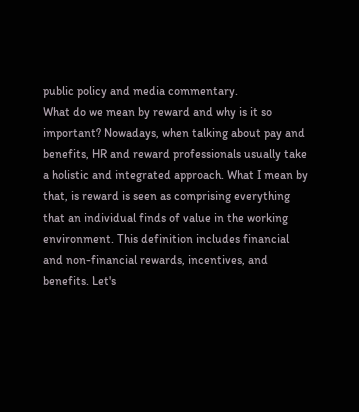public policy and media commentary.
What do we mean by reward and why is it so important? Nowadays, when talking about pay and benefits, HR and reward professionals usually take a holistic and integrated approach. What I mean by that, is reward is seen as comprising everything that an individual finds of value in the working environment. This definition includes financial and non-financial rewards, incentives, and benefits. Let's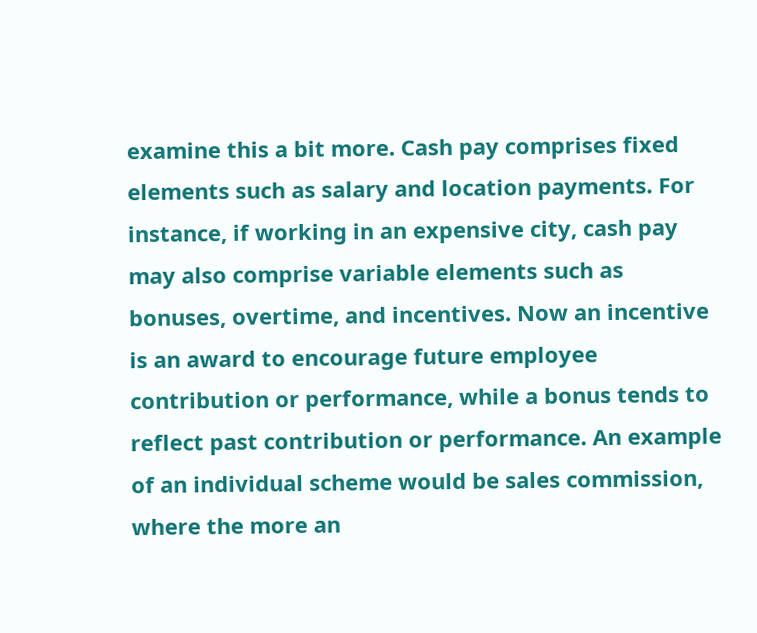examine this a bit more. Cash pay comprises fixed elements such as salary and location payments. For instance, if working in an expensive city, cash pay may also comprise variable elements such as bonuses, overtime, and incentives. Now an incentive is an award to encourage future employee contribution or performance, while a bonus tends to reflect past contribution or performance. An example of an individual scheme would be sales commission, where the more an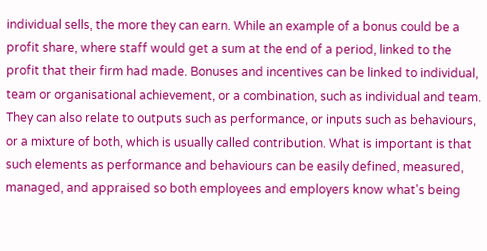individual sells, the more they can earn. While an example of a bonus could be a profit share, where staff would get a sum at the end of a period, linked to the profit that their firm had made. Bonuses and incentives can be linked to individual, team or organisational achievement, or a combination, such as individual and team. They can also relate to outputs such as performance, or inputs such as behaviours, or a mixture of both, which is usually called contribution. What is important is that such elements as performance and behaviours can be easily defined, measured, managed, and appraised so both employees and employers know what's being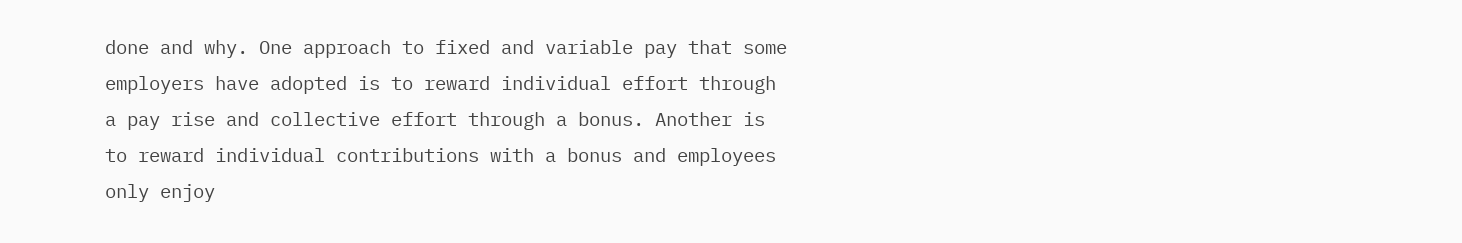done and why. One approach to fixed and variable pay that some employers have adopted is to reward individual effort through a pay rise and collective effort through a bonus. Another is to reward individual contributions with a bonus and employees only enjoy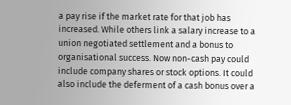a pay rise if the market rate for that job has increased. While others link a salary increase to a union negotiated settlement and a bonus to organisational success. Now non-cash pay could include company shares or stock options. It could also include the deferment of a cash bonus over a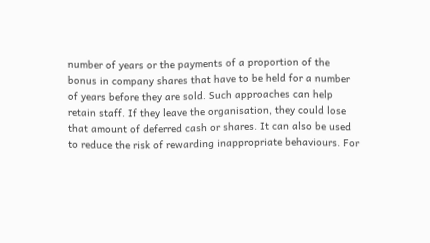number of years or the payments of a proportion of the bonus in company shares that have to be held for a number of years before they are sold. Such approaches can help retain staff. If they leave the organisation, they could lose that amount of deferred cash or shares. It can also be used to reduce the risk of rewarding inappropriate behaviours. For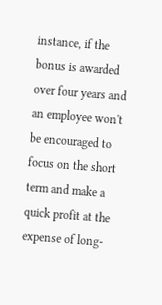instance, if the bonus is awarded over four years and an employee won't be encouraged to focus on the short term and make a quick profit at the expense of long-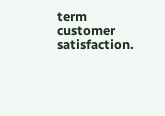term customer satisfaction.